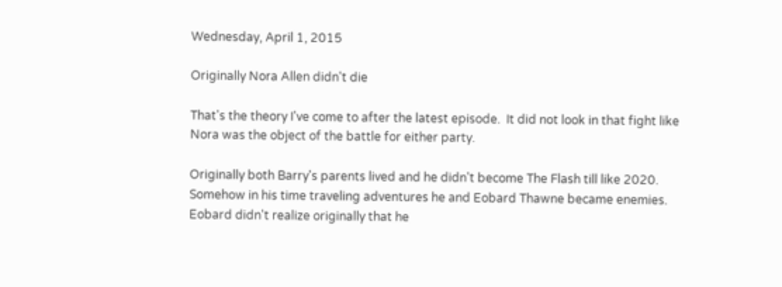Wednesday, April 1, 2015

Originally Nora Allen didn't die

That's the theory I've come to after the latest episode.  It did not look in that fight like Nora was the object of the battle for either party.

Originally both Barry's parents lived and he didn't become The Flash till like 2020.  Somehow in his time traveling adventures he and Eobard Thawne became enemies.  Eobard didn't realize originally that he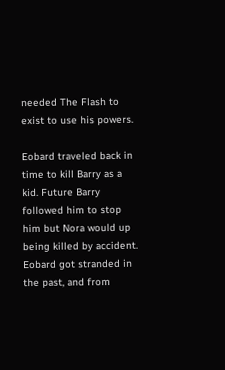needed The Flash to exist to use his powers.

Eobard traveled back in time to kill Barry as a kid. Future Barry followed him to stop him but Nora would up being killed by accident.  Eobard got stranded in the past, and from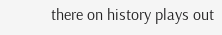there on history plays out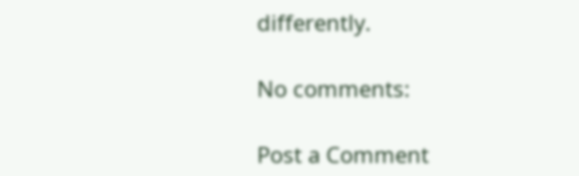differently.

No comments:

Post a Comment